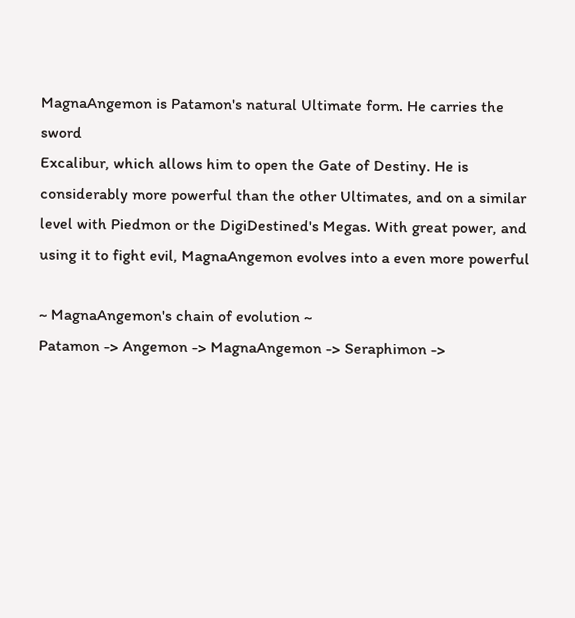MagnaAngemon is Patamon's natural Ultimate form. He carries the sword
Excalibur, which allows him to open the Gate of Destiny. He is
considerably more powerful than the other Ultimates, and on a similar
level with Piedmon or the DigiDestined's Megas. With great power, and
using it to fight evil, MagnaAngemon evolves into a even more powerful

~ MagnaAngemon's chain of evolution ~
Patamon -> Angemon -> MagnaAngemon -> Seraphimon ->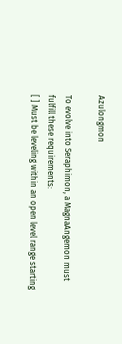Azulongmon

To evolve into Seraphimon, a MagnaAngemon must fulfill these requirements:
[ ] Must be leveling within an open level range starting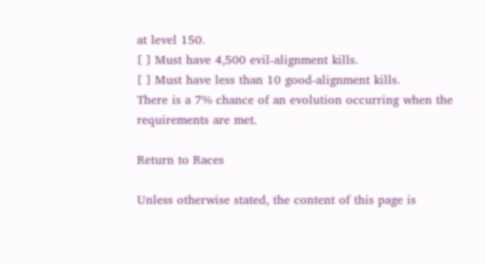at level 150.
[ ] Must have 4,500 evil-alignment kills.
[ ] Must have less than 10 good-alignment kills.
There is a 7% chance of an evolution occurring when the requirements are met.

Return to Races

Unless otherwise stated, the content of this page is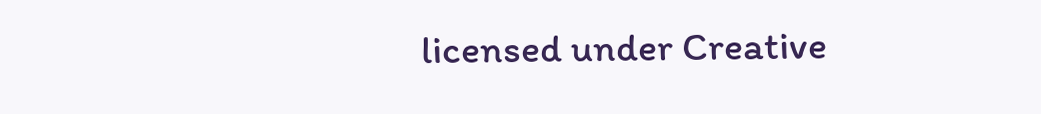licensed under Creative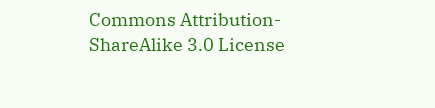Commons Attribution-ShareAlike 3.0 License